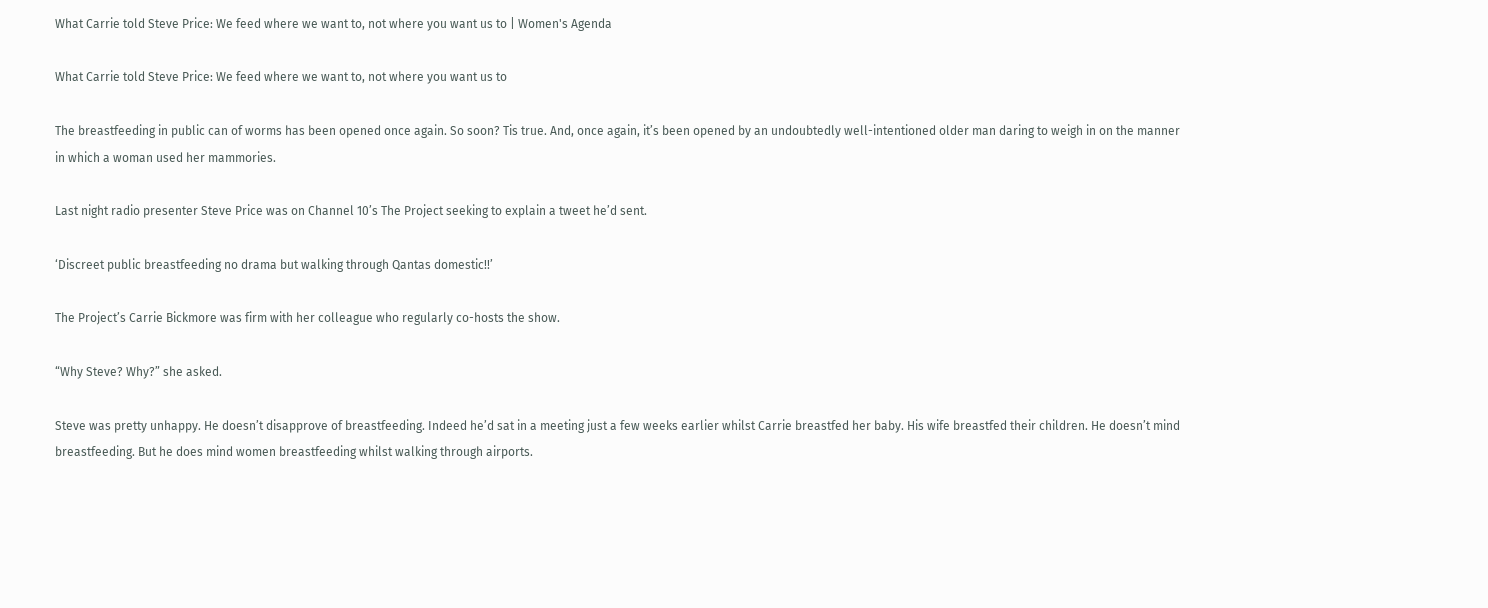What Carrie told Steve Price: We feed where we want to, not where you want us to | Women's Agenda

What Carrie told Steve Price: We feed where we want to, not where you want us to

The breastfeeding in public can of worms has been opened once again. So soon? Tis true. And, once again, it’s been opened by an undoubtedly well-intentioned older man daring to weigh in on the manner in which a woman used her mammories.

Last night radio presenter Steve Price was on Channel 10’s The Project seeking to explain a tweet he’d sent.

‘Discreet public breastfeeding no drama but walking through Qantas domestic!!’

The Project’s Carrie Bickmore was firm with her colleague who regularly co-hosts the show.

“Why Steve? Why?” she asked.

Steve was pretty unhappy. He doesn’t disapprove of breastfeeding. Indeed he’d sat in a meeting just a few weeks earlier whilst Carrie breastfed her baby. His wife breastfed their children. He doesn’t mind breastfeeding. But he does mind women breastfeeding whilst walking through airports.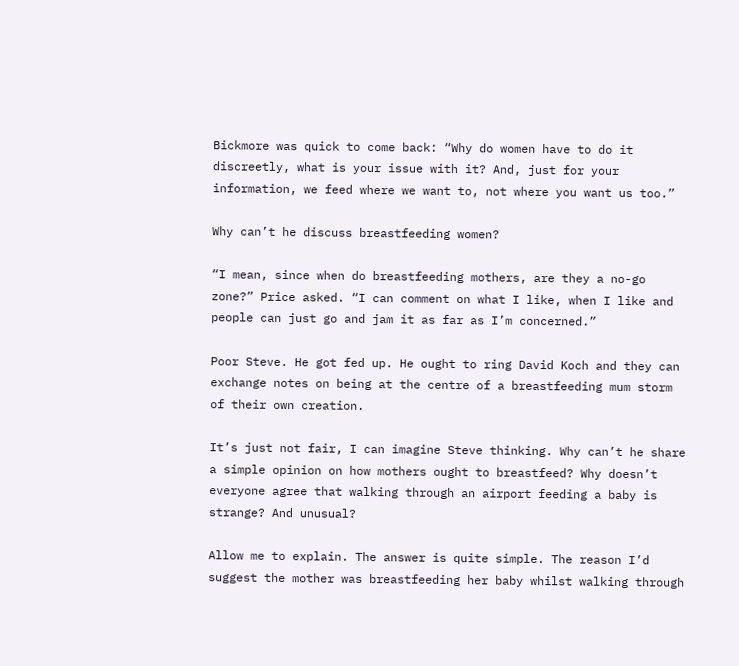Bickmore was quick to come back: “Why do women have to do it discreetly, what is your issue with it? And, just for your information, we feed where we want to, not where you want us too.”

Why can’t he discuss breastfeeding women?

“I mean, since when do breastfeeding mothers, are they a no-go zone?” Price asked. “I can comment on what I like, when I like and people can just go and jam it as far as I’m concerned.”

Poor Steve. He got fed up. He ought to ring David Koch and they can exchange notes on being at the centre of a breastfeeding mum storm of their own creation.

It’s just not fair, I can imagine Steve thinking. Why can’t he share a simple opinion on how mothers ought to breastfeed? Why doesn’t everyone agree that walking through an airport feeding a baby is strange? And unusual?

Allow me to explain. The answer is quite simple. The reason I’d suggest the mother was breastfeeding her baby whilst walking through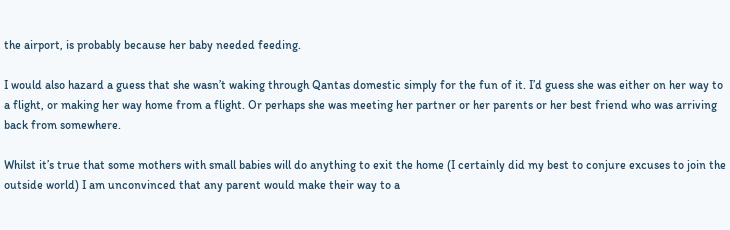the airport, is probably because her baby needed feeding.

I would also hazard a guess that she wasn’t waking through Qantas domestic simply for the fun of it. I’d guess she was either on her way to a flight, or making her way home from a flight. Or perhaps she was meeting her partner or her parents or her best friend who was arriving back from somewhere.

Whilst it’s true that some mothers with small babies will do anything to exit the home (I certainly did my best to conjure excuses to join the outside world) I am unconvinced that any parent would make their way to a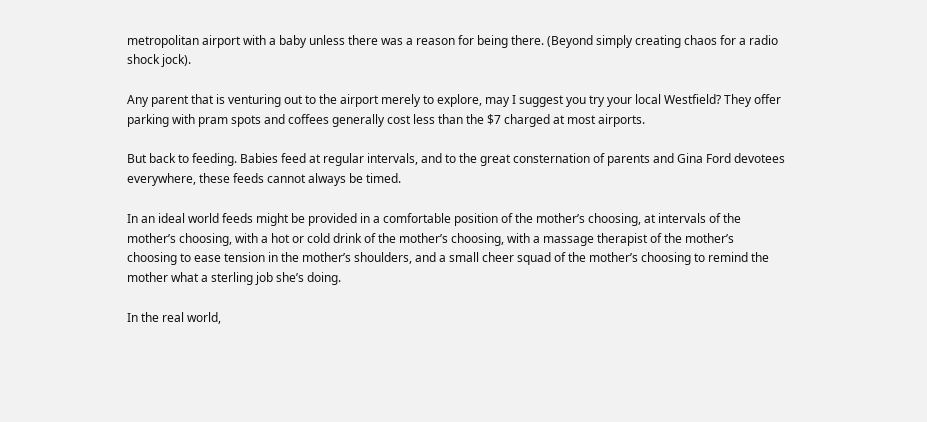metropolitan airport with a baby unless there was a reason for being there. (Beyond simply creating chaos for a radio shock jock).

Any parent that is venturing out to the airport merely to explore, may I suggest you try your local Westfield? They offer parking with pram spots and coffees generally cost less than the $7 charged at most airports.

But back to feeding. Babies feed at regular intervals, and to the great consternation of parents and Gina Ford devotees everywhere, these feeds cannot always be timed.

In an ideal world feeds might be provided in a comfortable position of the mother’s choosing, at intervals of the mother’s choosing, with a hot or cold drink of the mother’s choosing, with a massage therapist of the mother’s choosing to ease tension in the mother’s shoulders, and a small cheer squad of the mother’s choosing to remind the mother what a sterling job she’s doing.

In the real world,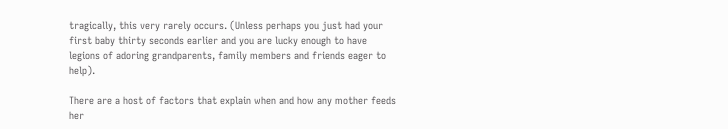tragically, this very rarely occurs. (Unless perhaps you just had your first baby thirty seconds earlier and you are lucky enough to have legions of adoring grandparents, family members and friends eager to help).

There are a host of factors that explain when and how any mother feeds her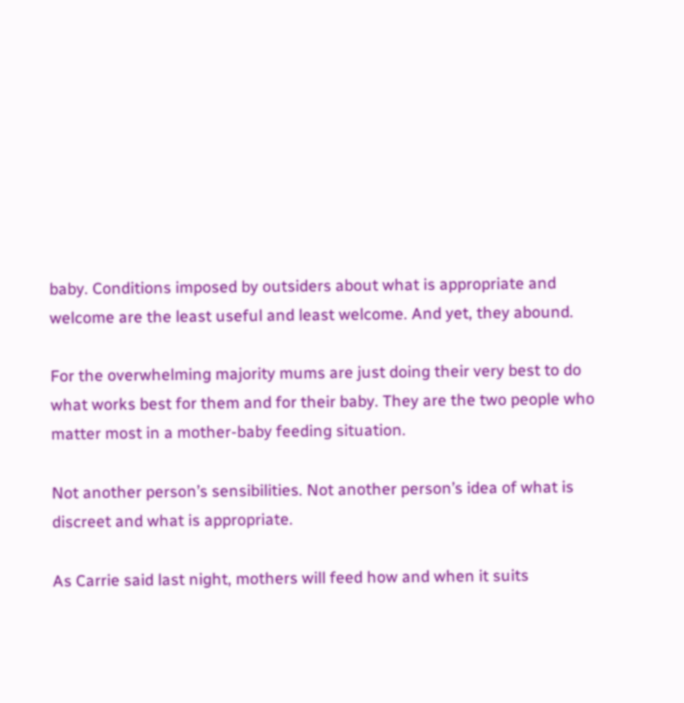baby. Conditions imposed by outsiders about what is appropriate and welcome are the least useful and least welcome. And yet, they abound.

For the overwhelming majority mums are just doing their very best to do what works best for them and for their baby. They are the two people who matter most in a mother-baby feeding situation.

Not another person’s sensibilities. Not another person’s idea of what is discreet and what is appropriate.

As Carrie said last night, mothers will feed how and when it suits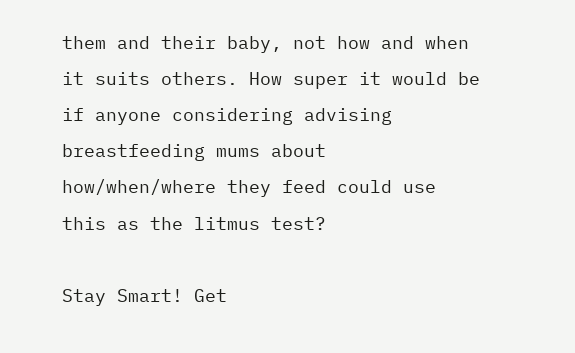them and their baby, not how and when it suits others. How super it would be if anyone considering advising breastfeeding mums about how/when/where they feed could use this as the litmus test?

Stay Smart! Get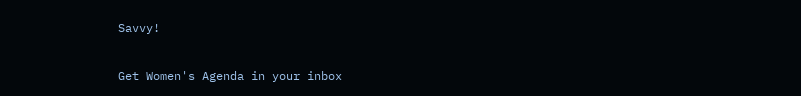Savvy!

Get Women's Agenda in your inbox